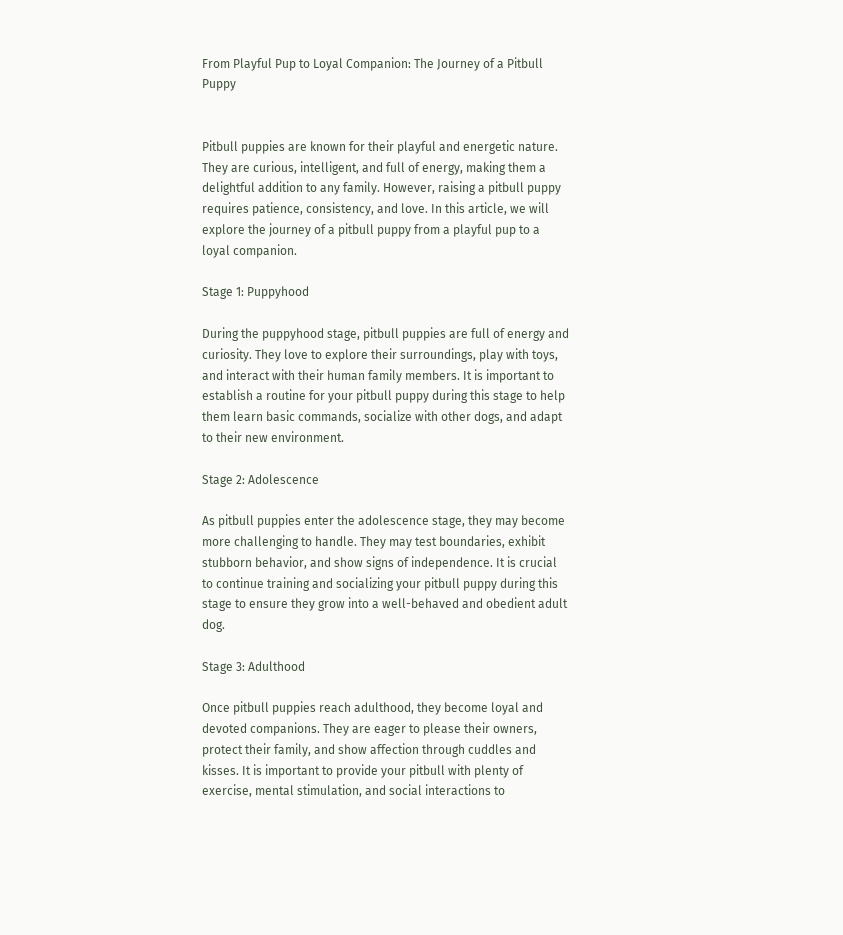From Playful Pup to Loyal Companion: The Journey of a Pitbull Puppy


Pitbull puppies are known for their playful and energetic nature. They are curious, intelligent, and full of energy, making them a delightful addition to any family. However, raising a pitbull puppy requires patience, consistency, and love. In this article, we will explore the journey of a pitbull puppy from a playful pup to a loyal companion.

Stage 1: Puppyhood

During the puppyhood stage, pitbull puppies are full of energy and curiosity. They love to explore their surroundings, play with toys, and interact with their human family members. It is important to establish a routine for your pitbull puppy during this stage to help them learn basic commands, socialize with other dogs, and adapt to their new environment.

Stage 2: Adolescence

As pitbull puppies enter the adolescence stage, they may become more challenging to handle. They may test boundaries, exhibit stubborn behavior, and show signs of independence. It is crucial to continue training and socializing your pitbull puppy during this stage to ensure they grow into a well-behaved and obedient adult dog.

Stage 3: Adulthood

Once pitbull puppies reach adulthood, they become loyal and devoted companions. They are eager to please their owners, protect their family, and show affection through cuddles and kisses. It is important to provide your pitbull with plenty of exercise, mental stimulation, and social interactions to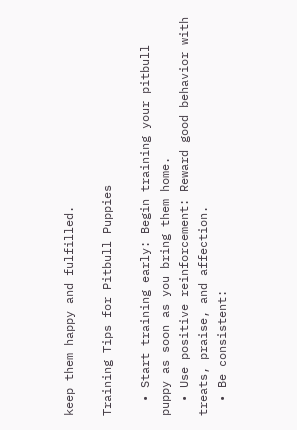keep them happy and fulfilled.

Training Tips for Pitbull Puppies

  • Start training early: Begin training your pitbull puppy as soon as you bring them home.
  • Use positive reinforcement: Reward good behavior with treats, praise, and affection.
  • Be consistent: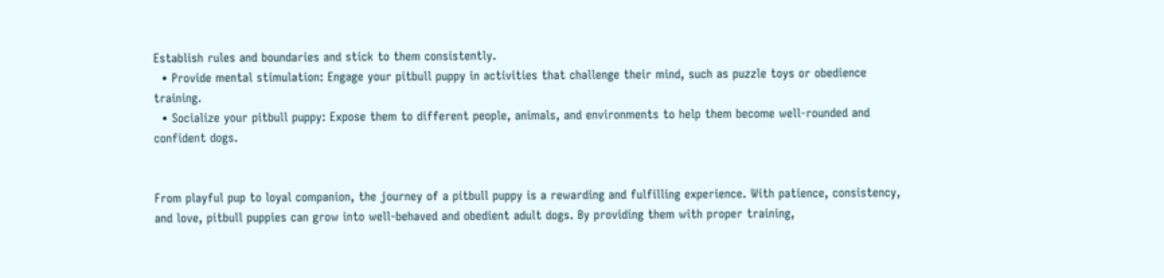Establish rules and boundaries and stick to them consistently.
  • Provide mental stimulation: Engage your pitbull puppy in activities that challenge their mind, such as puzzle toys or obedience training.
  • Socialize your pitbull puppy: Expose them to different people, animals, and environments to help them become well-rounded and confident dogs.


From playful pup to loyal companion, the journey of a pitbull puppy is a rewarding and fulfilling experience. With patience, consistency, and love, pitbull puppies can grow into well-behaved and obedient adult dogs. By providing them with proper training,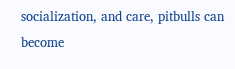socialization, and care, pitbulls can become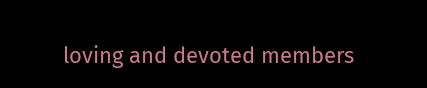loving and devoted members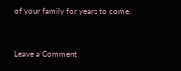of your family for years to come.


Leave a Comment